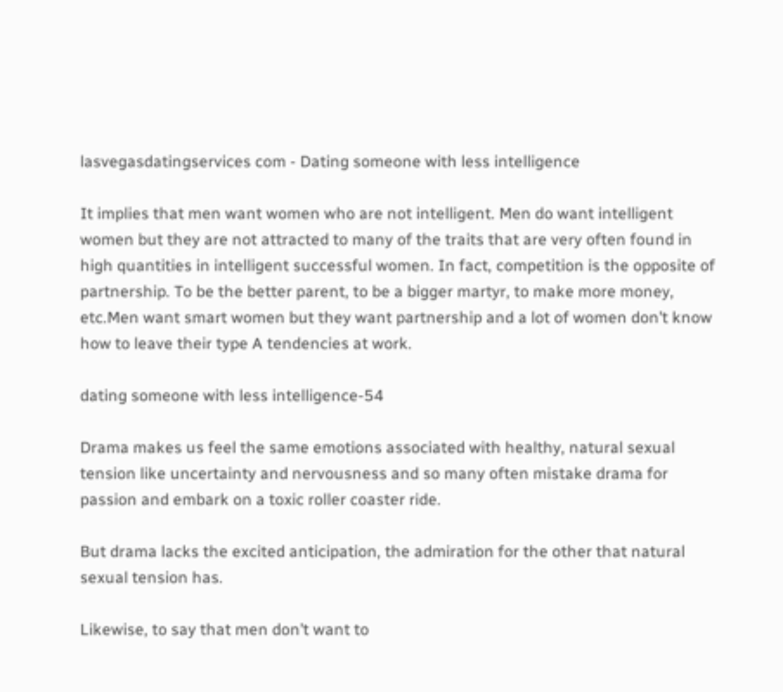lasvegasdatingservices com - Dating someone with less intelligence

It implies that men want women who are not intelligent. Men do want intelligent women but they are not attracted to many of the traits that are very often found in high quantities in intelligent successful women. In fact, competition is the opposite of partnership. To be the better parent, to be a bigger martyr, to make more money, etc.Men want smart women but they want partnership and a lot of women don’t know how to leave their type A tendencies at work.

dating someone with less intelligence-54

Drama makes us feel the same emotions associated with healthy, natural sexual tension like uncertainty and nervousness and so many often mistake drama for passion and embark on a toxic roller coaster ride.

But drama lacks the excited anticipation, the admiration for the other that natural sexual tension has.

Likewise, to say that men don’t want to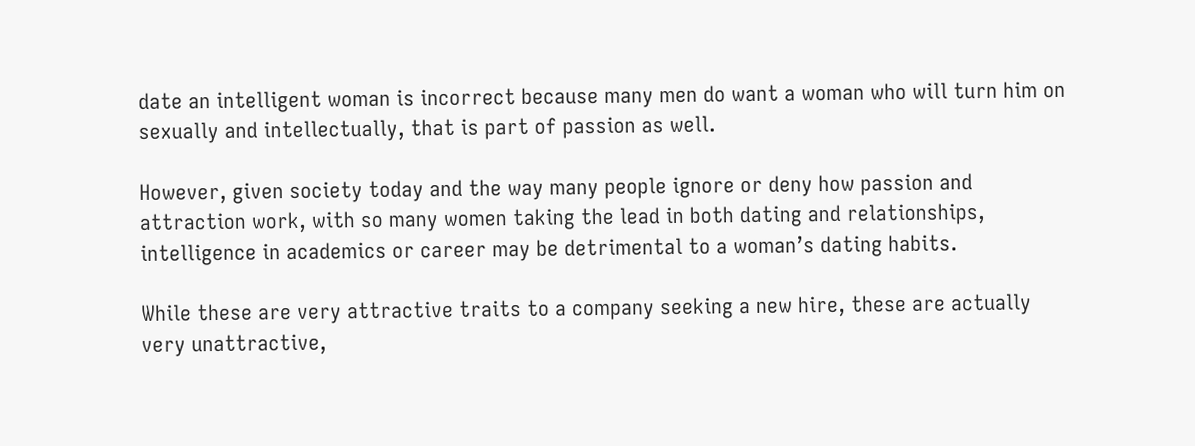date an intelligent woman is incorrect because many men do want a woman who will turn him on sexually and intellectually, that is part of passion as well.

However, given society today and the way many people ignore or deny how passion and attraction work, with so many women taking the lead in both dating and relationships, intelligence in academics or career may be detrimental to a woman’s dating habits.

While these are very attractive traits to a company seeking a new hire, these are actually very unattractive,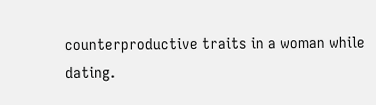counterproductive traits in a woman while dating.